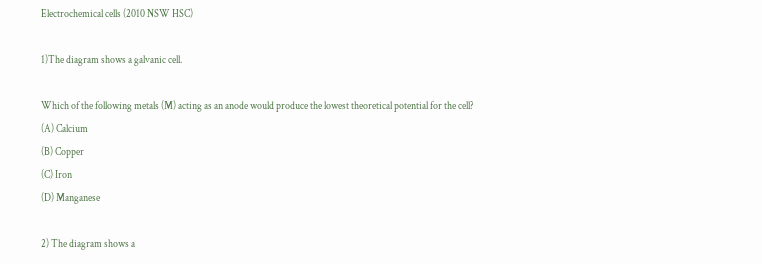Electrochemical cells (2010 NSW HSC)

1)The diagram shows a galvanic cell.

Which of the following metals (M) acting as an anode would produce the lowest theoretical potential for the cell?
(A) Calcium
(B) Copper
(C) Iron
(D) Manganese

2) The diagram shows a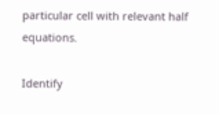particular cell with relevant half equations.

Identify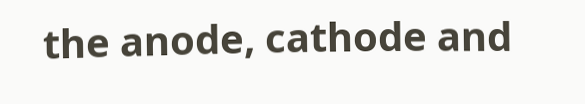the anode, cathode and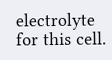electrolyte for this cell.